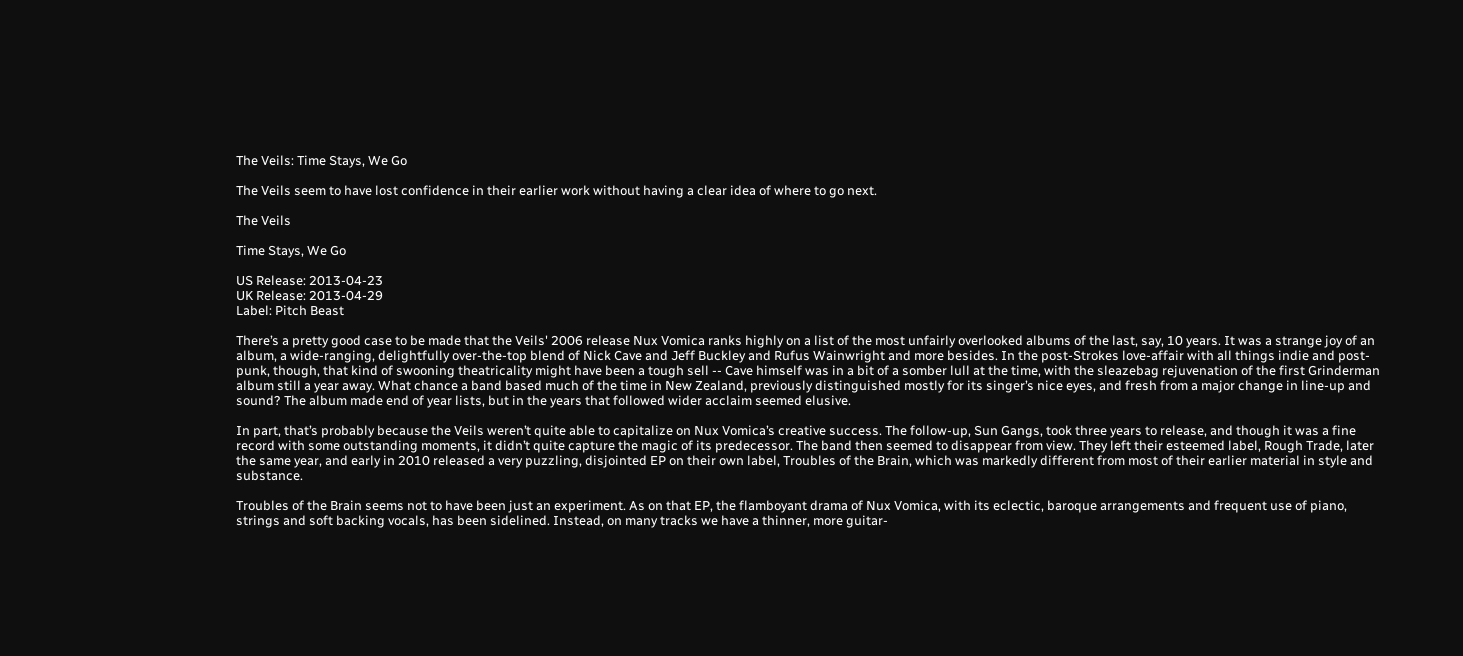The Veils: Time Stays, We Go

The Veils seem to have lost confidence in their earlier work without having a clear idea of where to go next.

The Veils

Time Stays, We Go

US Release: 2013-04-23
UK Release: 2013-04-29
Label: Pitch Beast

There’s a pretty good case to be made that the Veils' 2006 release Nux Vomica ranks highly on a list of the most unfairly overlooked albums of the last, say, 10 years. It was a strange joy of an album, a wide-ranging, delightfully over-the-top blend of Nick Cave and Jeff Buckley and Rufus Wainwright and more besides. In the post-Strokes love-affair with all things indie and post-punk, though, that kind of swooning theatricality might have been a tough sell -- Cave himself was in a bit of a somber lull at the time, with the sleazebag rejuvenation of the first Grinderman album still a year away. What chance a band based much of the time in New Zealand, previously distinguished mostly for its singer’s nice eyes, and fresh from a major change in line-up and sound? The album made end of year lists, but in the years that followed wider acclaim seemed elusive.

In part, that’s probably because the Veils weren’t quite able to capitalize on Nux Vomica’s creative success. The follow-up, Sun Gangs, took three years to release, and though it was a fine record with some outstanding moments, it didn’t quite capture the magic of its predecessor. The band then seemed to disappear from view. They left their esteemed label, Rough Trade, later the same year, and early in 2010 released a very puzzling, disjointed EP on their own label, Troubles of the Brain, which was markedly different from most of their earlier material in style and substance.

Troubles of the Brain seems not to have been just an experiment. As on that EP, the flamboyant drama of Nux Vomica, with its eclectic, baroque arrangements and frequent use of piano, strings and soft backing vocals, has been sidelined. Instead, on many tracks we have a thinner, more guitar-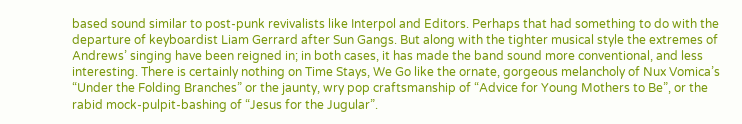based sound similar to post-punk revivalists like Interpol and Editors. Perhaps that had something to do with the departure of keyboardist Liam Gerrard after Sun Gangs. But along with the tighter musical style the extremes of Andrews’ singing have been reigned in; in both cases, it has made the band sound more conventional, and less interesting. There is certainly nothing on Time Stays, We Go like the ornate, gorgeous melancholy of Nux Vomica’s “Under the Folding Branches” or the jaunty, wry pop craftsmanship of “Advice for Young Mothers to Be”, or the rabid mock-pulpit-bashing of “Jesus for the Jugular”.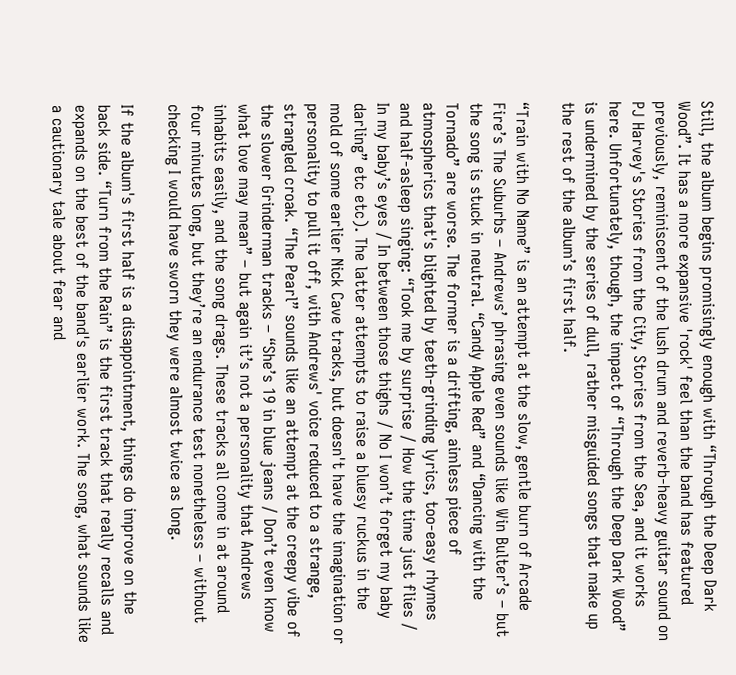Still, the album begins promisingly enough with “Through the Deep Dark Wood”. It has a more expansive 'rock' feel than the band has featured previously, reminiscent of the lush drum and reverb-heavy guitar sound on PJ Harvey's Stories from the City, Stories from the Sea, and it works here. Unfortunately, though, the impact of “Through the Deep Dark Wood” is undermined by the series of dull, rather misguided songs that make up the rest of the album’s first half.

“Train with No Name” is an attempt at the slow, gentle burn of Arcade Fire’s The Suburbs – Andrews’ phrasing even sounds like Win Bulter’s – but the song is stuck in neutral. “Candy Apple Red” and “Dancing with the Tornado” are worse. The former is a drifting, aimless piece of atmospherics that's blighted by teeth-grinding lyrics, too-easy rhymes and half-asleep singing: “Took me by surprise / How the time just flies / In my baby’s eyes / In between those thighs / No I won’t forget my baby darling” etc etc). The latter attempts to raise a bluesy ruckus in the mold of some earlier Nick Cave tracks, but doesn't have the imagination or personality to pull it off, with Andrews' voice reduced to a strange, strangled croak. “The Pearl” sounds like an attempt at the creepy vibe of the slower Grinderman tracks – “She’s 19 in blue jeans / Don’t even know what love may mean” – but again it’s not a personality that Andrews inhabits easily, and the song drags. These tracks all come in at around four minutes long, but they’re an endurance test nonetheless – without checking I would have sworn they were almost twice as long.

If the album's first half is a disappointment, things do improve on the back side. “Turn from the Rain” is the first track that really recalls and expands on the best of the band's earlier work. The song, what sounds like a cautionary tale about fear and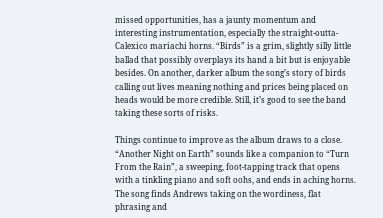missed opportunities, has a jaunty momentum and interesting instrumentation, especially the straight-outta-Calexico mariachi horns. “Birds” is a grim, slightly silly little ballad that possibly overplays its hand a bit but is enjoyable besides. On another, darker album the song’s story of birds calling out lives meaning nothing and prices being placed on heads would be more credible. Still, it’s good to see the band taking these sorts of risks.

Things continue to improve as the album draws to a close. “Another Night on Earth” sounds like a companion to “Turn From the Rain”, a sweeping, foot-tapping track that opens with a tinkling piano and soft oohs, and ends in aching horns. The song finds Andrews taking on the wordiness, flat phrasing and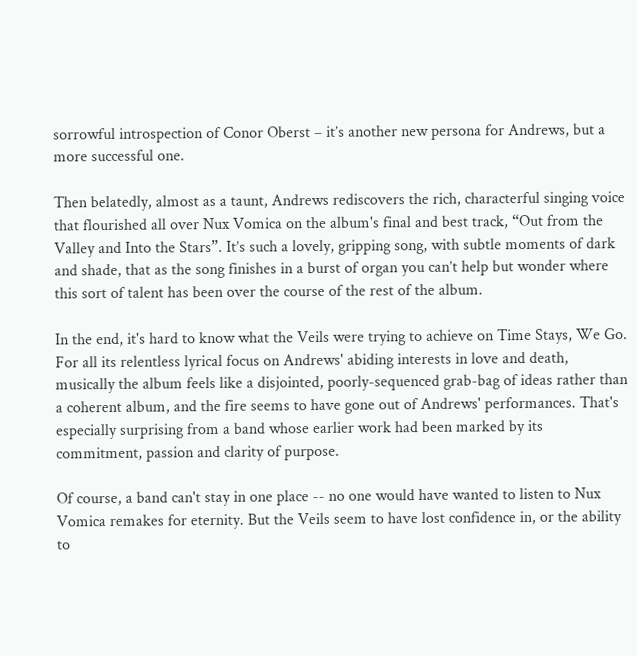sorrowful introspection of Conor Oberst – it’s another new persona for Andrews, but a more successful one.

Then belatedly, almost as a taunt, Andrews rediscovers the rich, characterful singing voice that flourished all over Nux Vomica on the album's final and best track, “Out from the Valley and Into the Stars”. It’s such a lovely, gripping song, with subtle moments of dark and shade, that as the song finishes in a burst of organ you can’t help but wonder where this sort of talent has been over the course of the rest of the album.

In the end, it's hard to know what the Veils were trying to achieve on Time Stays, We Go. For all its relentless lyrical focus on Andrews' abiding interests in love and death, musically the album feels like a disjointed, poorly-sequenced grab-bag of ideas rather than a coherent album, and the fire seems to have gone out of Andrews' performances. That's especially surprising from a band whose earlier work had been marked by its commitment, passion and clarity of purpose.

Of course, a band can't stay in one place -- no one would have wanted to listen to Nux Vomica remakes for eternity. But the Veils seem to have lost confidence in, or the ability to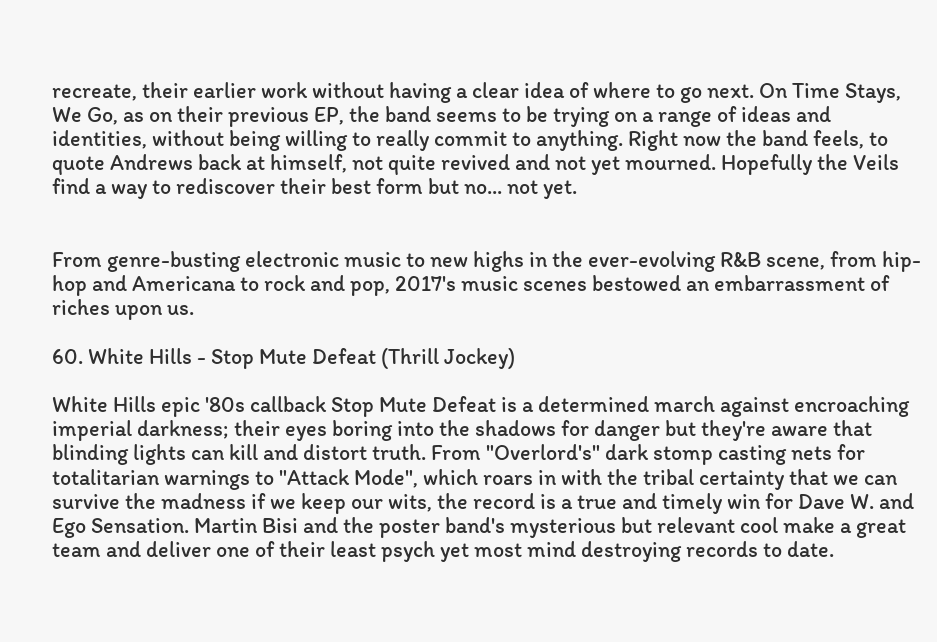recreate, their earlier work without having a clear idea of where to go next. On Time Stays, We Go, as on their previous EP, the band seems to be trying on a range of ideas and identities, without being willing to really commit to anything. Right now the band feels, to quote Andrews back at himself, not quite revived and not yet mourned. Hopefully the Veils find a way to rediscover their best form but no... not yet.


From genre-busting electronic music to new highs in the ever-evolving R&B scene, from hip-hop and Americana to rock and pop, 2017's music scenes bestowed an embarrassment of riches upon us.

60. White Hills - Stop Mute Defeat (Thrill Jockey)

White Hills epic '80s callback Stop Mute Defeat is a determined march against encroaching imperial darkness; their eyes boring into the shadows for danger but they're aware that blinding lights can kill and distort truth. From "Overlord's" dark stomp casting nets for totalitarian warnings to "Attack Mode", which roars in with the tribal certainty that we can survive the madness if we keep our wits, the record is a true and timely win for Dave W. and Ego Sensation. Martin Bisi and the poster band's mysterious but relevant cool make a great team and deliver one of their least psych yet most mind destroying records to date.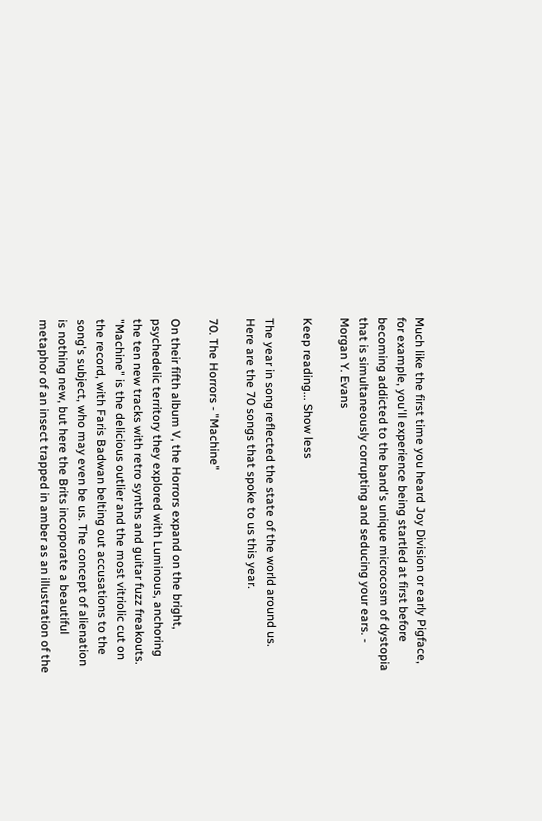Much like the first time you heard Joy Division or early Pigface, for example, you'll experience being startled at first before becoming addicted to the band's unique microcosm of dystopia that is simultaneously corrupting and seducing your ears. - Morgan Y. Evans

Keep reading... Show less

The year in song reflected the state of the world around us. Here are the 70 songs that spoke to us this year.

70. The Horrors - "Machine"

On their fifth album V, the Horrors expand on the bright, psychedelic territory they explored with Luminous, anchoring the ten new tracks with retro synths and guitar fuzz freakouts. "Machine" is the delicious outlier and the most vitriolic cut on the record, with Faris Badwan belting out accusations to the song's subject, who may even be us. The concept of alienation is nothing new, but here the Brits incorporate a beautiful metaphor of an insect trapped in amber as an illustration of the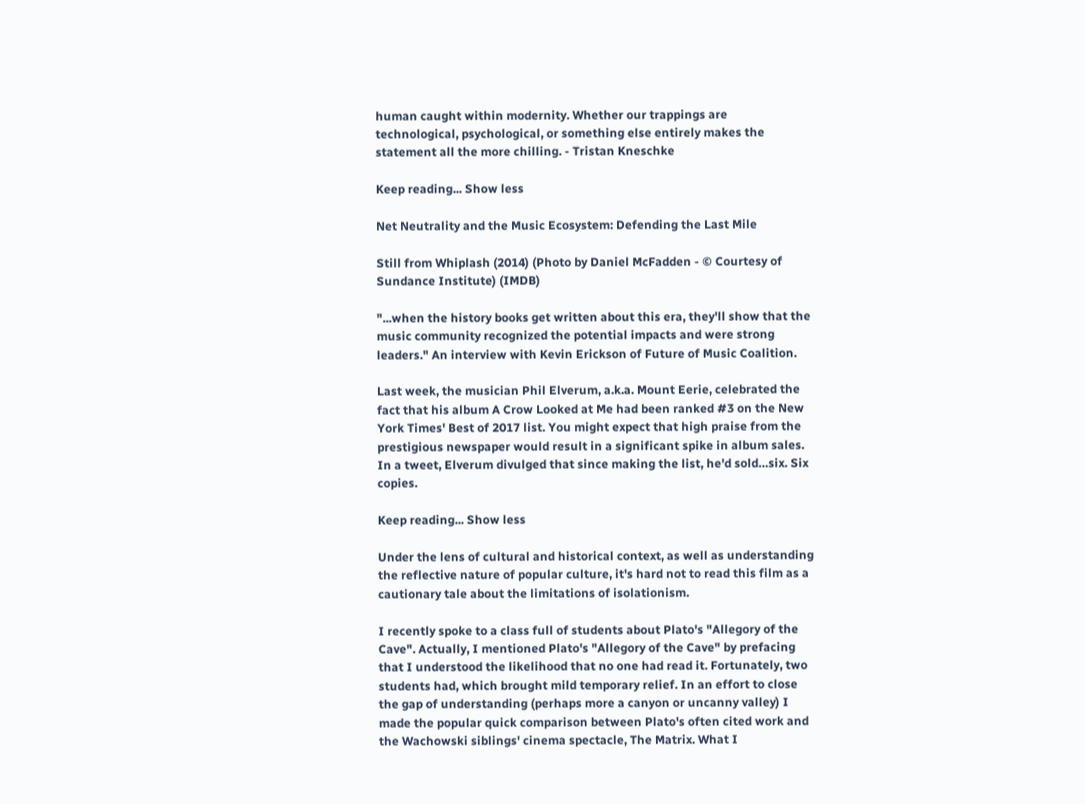human caught within modernity. Whether our trappings are technological, psychological, or something else entirely makes the statement all the more chilling. - Tristan Kneschke

Keep reading... Show less

Net Neutrality and the Music Ecosystem: Defending the Last Mile

Still from Whiplash (2014) (Photo by Daniel McFadden - © Courtesy of Sundance Institute) (IMDB)

"...when the history books get written about this era, they'll show that the music community recognized the potential impacts and were strong leaders." An interview with Kevin Erickson of Future of Music Coalition.

Last week, the musician Phil Elverum, a.k.a. Mount Eerie, celebrated the fact that his album A Crow Looked at Me had been ranked #3 on the New York Times' Best of 2017 list. You might expect that high praise from the prestigious newspaper would result in a significant spike in album sales. In a tweet, Elverum divulged that since making the list, he'd sold…six. Six copies.

Keep reading... Show less

Under the lens of cultural and historical context, as well as understanding the reflective nature of popular culture, it's hard not to read this film as a cautionary tale about the limitations of isolationism.

I recently spoke to a class full of students about Plato's "Allegory of the Cave". Actually, I mentioned Plato's "Allegory of the Cave" by prefacing that I understood the likelihood that no one had read it. Fortunately, two students had, which brought mild temporary relief. In an effort to close the gap of understanding (perhaps more a canyon or uncanny valley) I made the popular quick comparison between Plato's often cited work and the Wachowski siblings' cinema spectacle, The Matrix. What I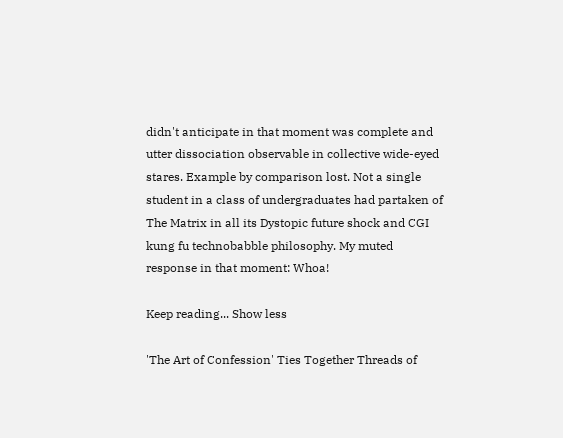didn't anticipate in that moment was complete and utter dissociation observable in collective wide-eyed stares. Example by comparison lost. Not a single student in a class of undergraduates had partaken of The Matrix in all its Dystopic future shock and CGI kung fu technobabble philosophy. My muted response in that moment: Whoa!

Keep reading... Show less

'The Art of Confession' Ties Together Threads of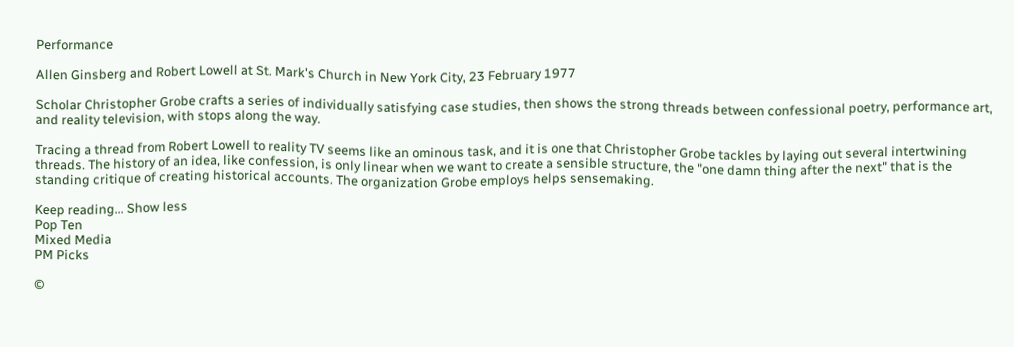Performance

Allen Ginsberg and Robert Lowell at St. Mark's Church in New York City, 23 February 1977

Scholar Christopher Grobe crafts a series of individually satisfying case studies, then shows the strong threads between confessional poetry, performance art, and reality television, with stops along the way.

Tracing a thread from Robert Lowell to reality TV seems like an ominous task, and it is one that Christopher Grobe tackles by laying out several intertwining threads. The history of an idea, like confession, is only linear when we want to create a sensible structure, the "one damn thing after the next" that is the standing critique of creating historical accounts. The organization Grobe employs helps sensemaking.

Keep reading... Show less
Pop Ten
Mixed Media
PM Picks

©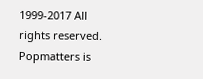1999-2017 All rights reserved.
Popmatters is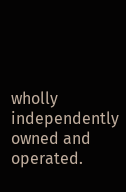wholly independently owned and operated.